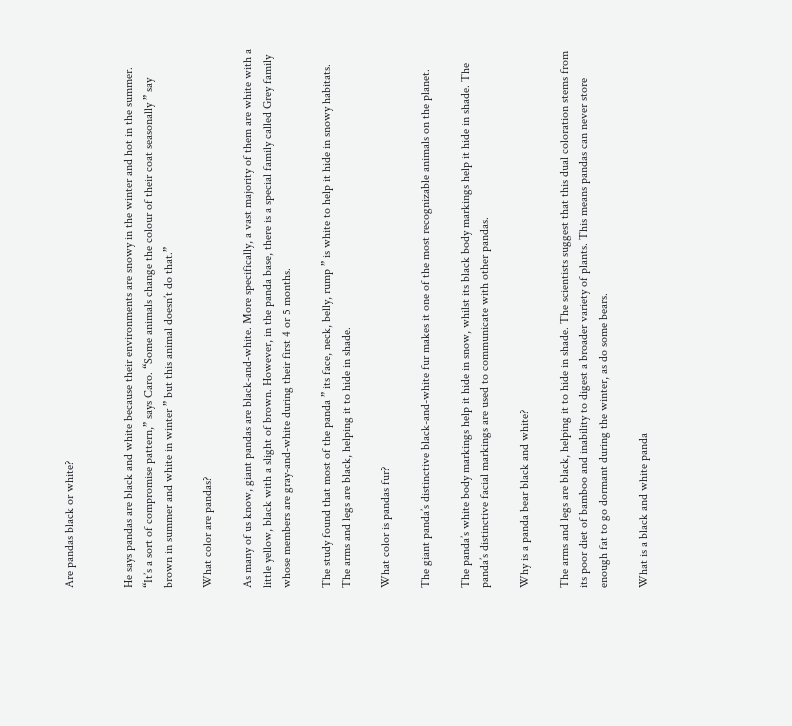Are pandas black or white?


He says pandas are black and white because their environments are snowy in the winter and hot in the summer. “It’s a sort of compromise pattern,” says Caro. “Some animals change the colour of their coat seasonally ” say brown in summer and white in winter ” but this animal doesn’t do that.”

What color are pandas?

As many of us know, giant pandas are black-and-white. More specifically, a vast majority of them are white with a little yellow, black with a slight of brown. However, in the panda base, there is a special family called Grey family whose members are gray-and-white during their first 4 or 5 months.

The study found that most of the panda ” its face, neck, belly, rump ” is white to help it hide in snowy habitats. The arms and legs are black, helping it to hide in shade.

What color is pandas fur?

The giant panda’s distinctive black-and-white fur makes it one of the most recognizable animals on the planet.

The panda’s white body markings help it hide in snow, whilst its black body markings help it hide in shade. The panda’s distinctive facial markings are used to communicate with other pandas.

Why is a panda bear black and white?

The arms and legs are black, helping it to hide in shade. The scientists suggest that this dual coloration stems from its poor diet of bamboo and inability to digest a broader variety of plants. This means pandas can never store enough fat to go dormant during the winter, as do some bears.

What is a black and white panda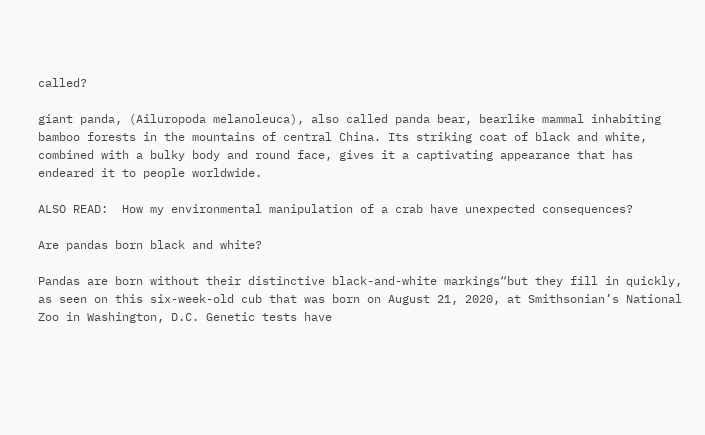called?

giant panda, (Ailuropoda melanoleuca), also called panda bear, bearlike mammal inhabiting bamboo forests in the mountains of central China. Its striking coat of black and white, combined with a bulky body and round face, gives it a captivating appearance that has endeared it to people worldwide.

ALSO READ:  How my environmental manipulation of a crab have unexpected consequences?

Are pandas born black and white?

Pandas are born without their distinctive black-and-white markings“but they fill in quickly, as seen on this six-week-old cub that was born on August 21, 2020, at Smithsonian’s National Zoo in Washington, D.C. Genetic tests have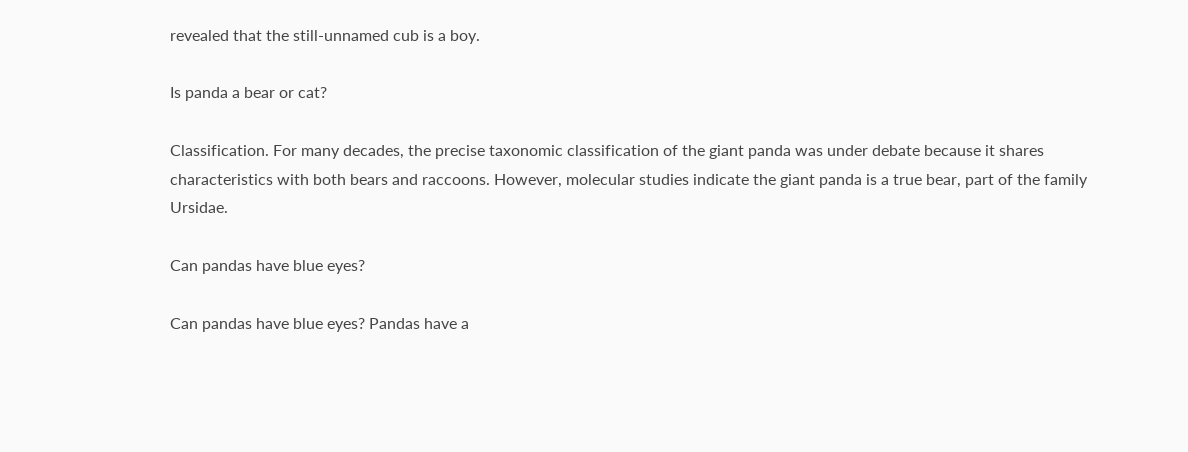revealed that the still-unnamed cub is a boy.

Is panda a bear or cat?

Classification. For many decades, the precise taxonomic classification of the giant panda was under debate because it shares characteristics with both bears and raccoons. However, molecular studies indicate the giant panda is a true bear, part of the family Ursidae.

Can pandas have blue eyes?

Can pandas have blue eyes? Pandas have a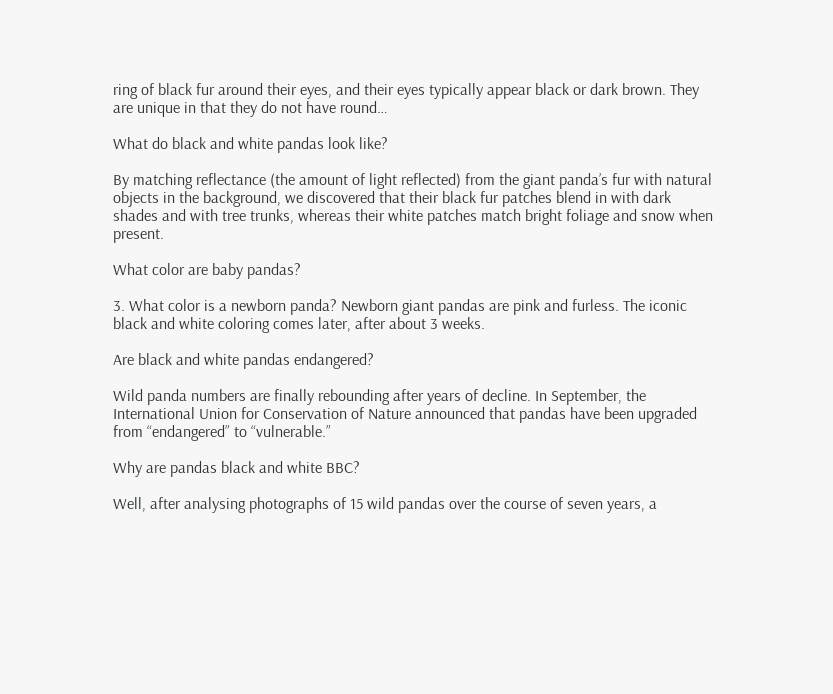ring of black fur around their eyes, and their eyes typically appear black or dark brown. They are unique in that they do not have round…

What do black and white pandas look like?

By matching reflectance (the amount of light reflected) from the giant panda’s fur with natural objects in the background, we discovered that their black fur patches blend in with dark shades and with tree trunks, whereas their white patches match bright foliage and snow when present.

What color are baby pandas?

3. What color is a newborn panda? Newborn giant pandas are pink and furless. The iconic black and white coloring comes later, after about 3 weeks.

Are black and white pandas endangered?

Wild panda numbers are finally rebounding after years of decline. In September, the International Union for Conservation of Nature announced that pandas have been upgraded from “endangered” to “vulnerable.”

Why are pandas black and white BBC?

Well, after analysing photographs of 15 wild pandas over the course of seven years, a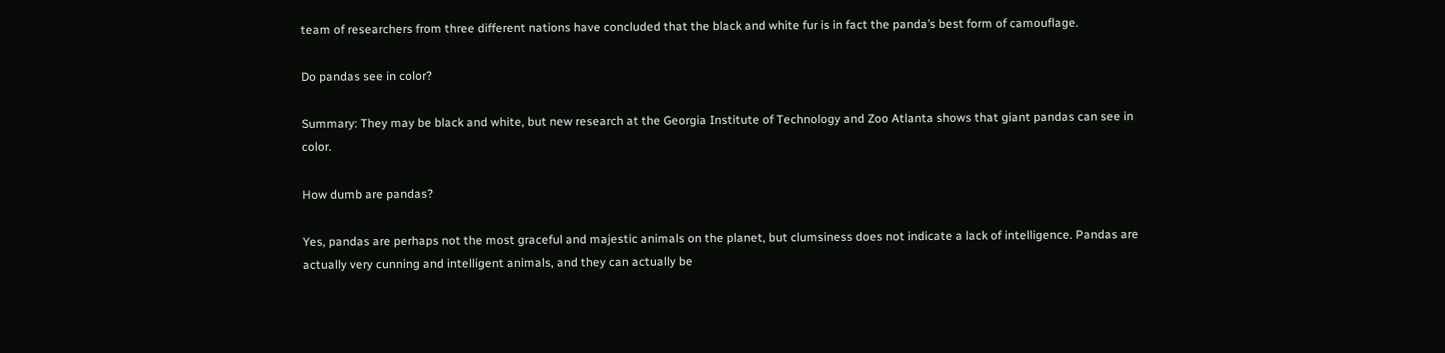team of researchers from three different nations have concluded that the black and white fur is in fact the panda’s best form of camouflage.

Do pandas see in color?

Summary: They may be black and white, but new research at the Georgia Institute of Technology and Zoo Atlanta shows that giant pandas can see in color.

How dumb are pandas?

Yes, pandas are perhaps not the most graceful and majestic animals on the planet, but clumsiness does not indicate a lack of intelligence. Pandas are actually very cunning and intelligent animals, and they can actually be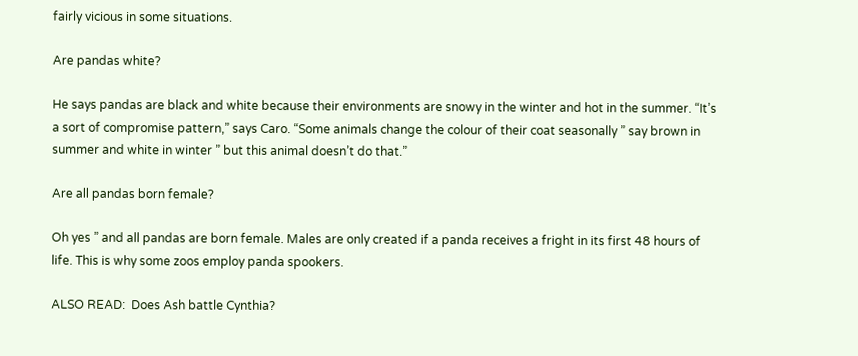fairly vicious in some situations.

Are pandas white?

He says pandas are black and white because their environments are snowy in the winter and hot in the summer. “It’s a sort of compromise pattern,” says Caro. “Some animals change the colour of their coat seasonally ” say brown in summer and white in winter ” but this animal doesn’t do that.”

Are all pandas born female?

Oh yes ” and all pandas are born female. Males are only created if a panda receives a fright in its first 48 hours of life. This is why some zoos employ panda spookers.

ALSO READ:  Does Ash battle Cynthia?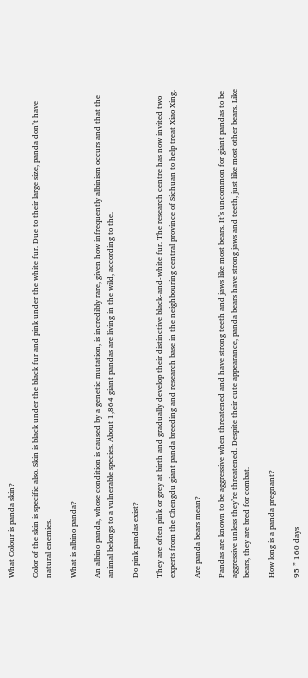What Colour is panda skin?

Color of the skin is specific also. Skin is black under the black fur and pink under the white fur. Due to their large size, panda don’t have natural enemies.

What is albino panda?

An albino panda, whose condition is caused by a genetic mutation, is incredibly rare, given how infrequently albinism occurs and that the animal belongs to a vulnerable species. About 1,864 giant pandas are living in the wild, according to the.

Do pink pandas exist?

They are often pink or grey at birth and gradually develop their distinctive black-and-white fur. The research centre has now invited two experts from the Chengdu giant panda breeding and research base in the neighbouring central province of Sichuan to help treat Xiao Xing.

Are panda bears mean?

Pandas are known to be aggressive when threatened and have strong teeth and jaws like most bears. It’s uncommon for giant pandas to be aggressive unless they’re threatened. Despite their cute appearance, panda bears have strong jaws and teeth, just like most other bears. Like bears, they are bred for combat.

How long is a panda pregnant?

95 ” 160 days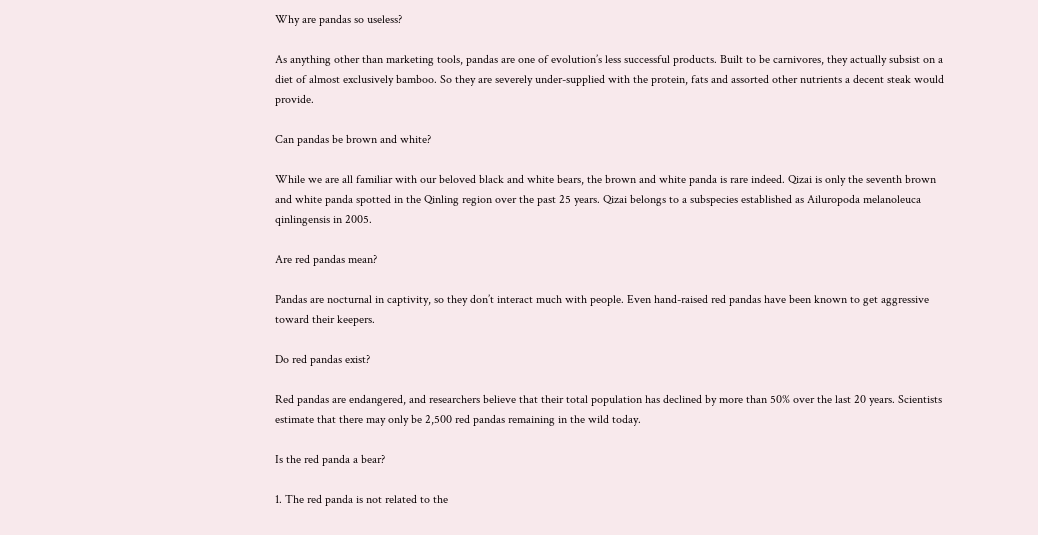Why are pandas so useless?

As anything other than marketing tools, pandas are one of evolution’s less successful products. Built to be carnivores, they actually subsist on a diet of almost exclusively bamboo. So they are severely under-supplied with the protein, fats and assorted other nutrients a decent steak would provide.

Can pandas be brown and white?

While we are all familiar with our beloved black and white bears, the brown and white panda is rare indeed. Qizai is only the seventh brown and white panda spotted in the Qinling region over the past 25 years. Qizai belongs to a subspecies established as Ailuropoda melanoleuca qinlingensis in 2005.

Are red pandas mean?

Pandas are nocturnal in captivity, so they don’t interact much with people. Even hand-raised red pandas have been known to get aggressive toward their keepers.

Do red pandas exist?

Red pandas are endangered, and researchers believe that their total population has declined by more than 50% over the last 20 years. Scientists estimate that there may only be 2,500 red pandas remaining in the wild today.

Is the red panda a bear?

1. The red panda is not related to the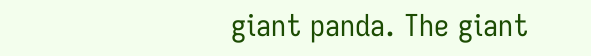giant panda. The giant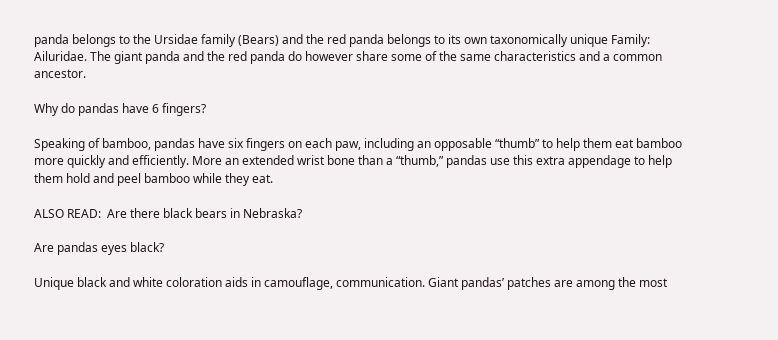panda belongs to the Ursidae family (Bears) and the red panda belongs to its own taxonomically unique Family: Ailuridae. The giant panda and the red panda do however share some of the same characteristics and a common ancestor.

Why do pandas have 6 fingers?

Speaking of bamboo, pandas have six fingers on each paw, including an opposable “thumb” to help them eat bamboo more quickly and efficiently. More an extended wrist bone than a “thumb,” pandas use this extra appendage to help them hold and peel bamboo while they eat.

ALSO READ:  Are there black bears in Nebraska?

Are pandas eyes black?

Unique black and white coloration aids in camouflage, communication. Giant pandas’ patches are among the most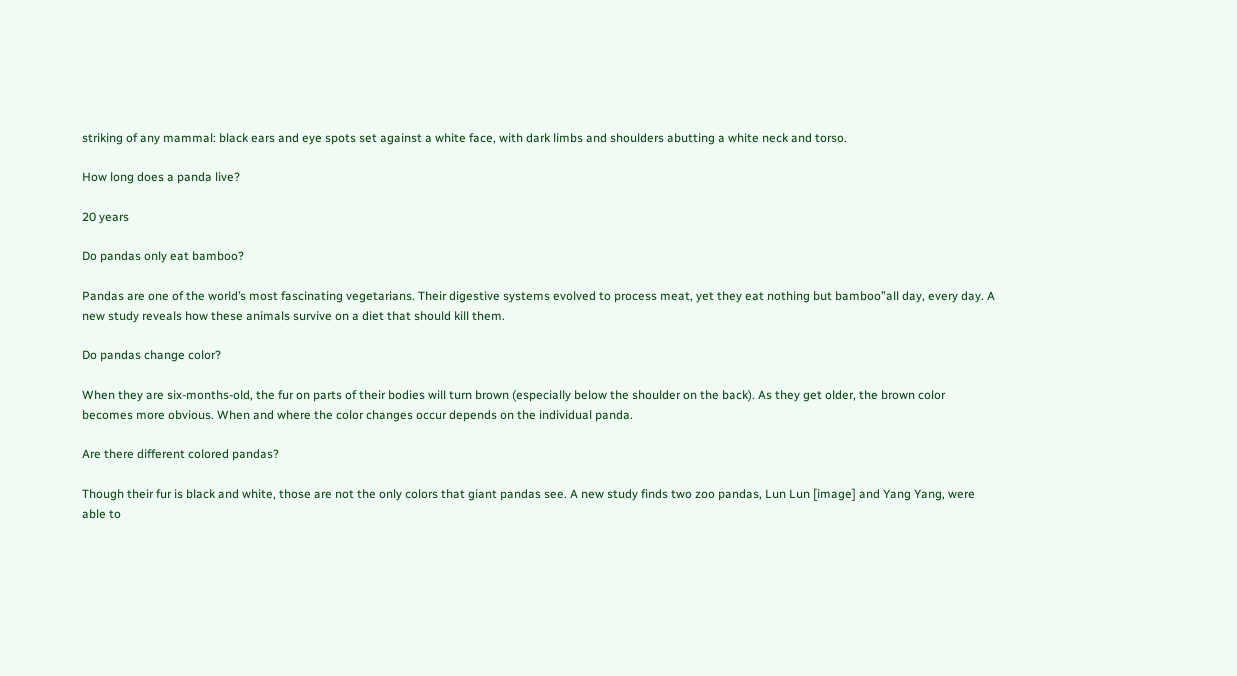striking of any mammal: black ears and eye spots set against a white face, with dark limbs and shoulders abutting a white neck and torso.

How long does a panda live?

20 years

Do pandas only eat bamboo?

Pandas are one of the world’s most fascinating vegetarians. Their digestive systems evolved to process meat, yet they eat nothing but bamboo”all day, every day. A new study reveals how these animals survive on a diet that should kill them.

Do pandas change color?

When they are six-months-old, the fur on parts of their bodies will turn brown (especially below the shoulder on the back). As they get older, the brown color becomes more obvious. When and where the color changes occur depends on the individual panda.

Are there different colored pandas?

Though their fur is black and white, those are not the only colors that giant pandas see. A new study finds two zoo pandas, Lun Lun [image] and Yang Yang, were able to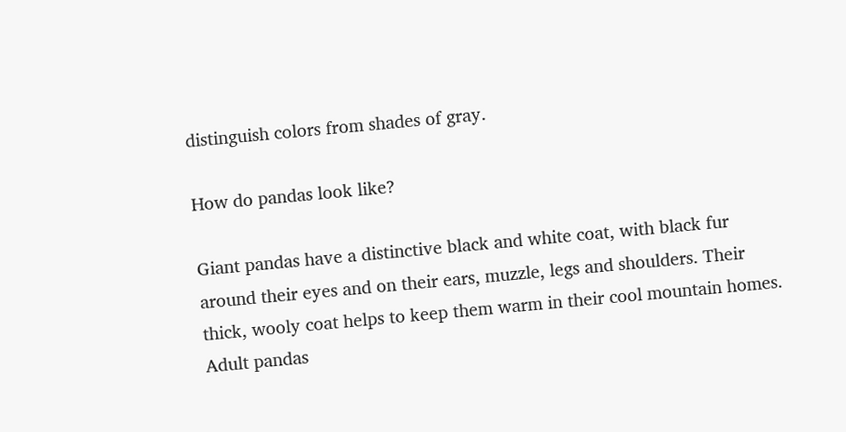distinguish colors from shades of gray.

How do pandas look like?

Giant pandas have a distinctive black and white coat, with black fur around their eyes and on their ears, muzzle, legs and shoulders. Their thick, wooly coat helps to keep them warm in their cool mountain homes. Adult pandas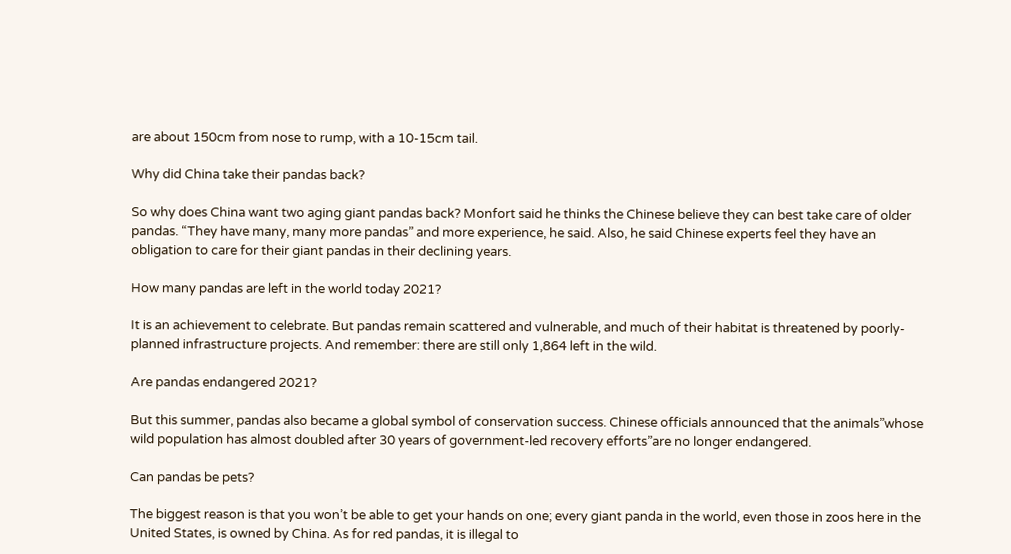are about 150cm from nose to rump, with a 10-15cm tail.

Why did China take their pandas back?

So why does China want two aging giant pandas back? Monfort said he thinks the Chinese believe they can best take care of older pandas. “They have many, many more pandas” and more experience, he said. Also, he said Chinese experts feel they have an obligation to care for their giant pandas in their declining years.

How many pandas are left in the world today 2021?

It is an achievement to celebrate. But pandas remain scattered and vulnerable, and much of their habitat is threatened by poorly-planned infrastructure projects. And remember: there are still only 1,864 left in the wild.

Are pandas endangered 2021?

But this summer, pandas also became a global symbol of conservation success. Chinese officials announced that the animals”whose wild population has almost doubled after 30 years of government-led recovery efforts”are no longer endangered.

Can pandas be pets?

The biggest reason is that you won’t be able to get your hands on one; every giant panda in the world, even those in zoos here in the United States, is owned by China. As for red pandas, it is illegal to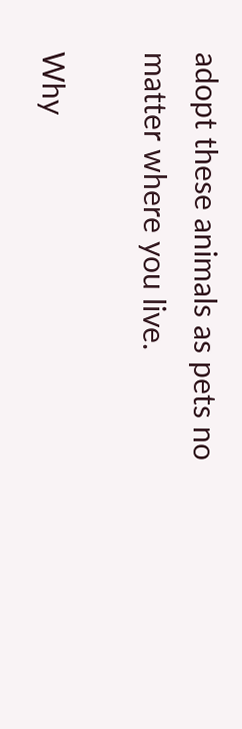adopt these animals as pets no matter where you live.

Why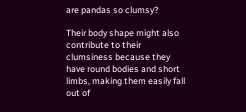are pandas so clumsy?

Their body shape might also contribute to their clumsiness because they have round bodies and short limbs, making them easily fall out of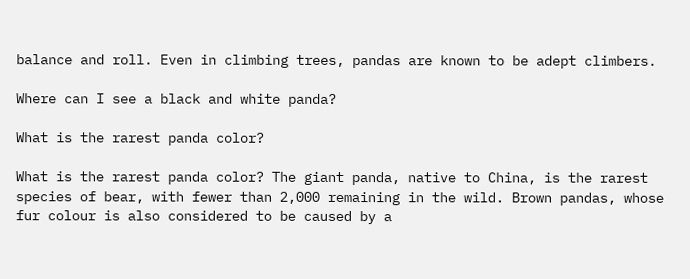balance and roll. Even in climbing trees, pandas are known to be adept climbers.

Where can I see a black and white panda?

What is the rarest panda color?

What is the rarest panda color? The giant panda, native to China, is the rarest species of bear, with fewer than 2,000 remaining in the wild. Brown pandas, whose fur colour is also considered to be caused by a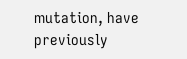mutation, have previously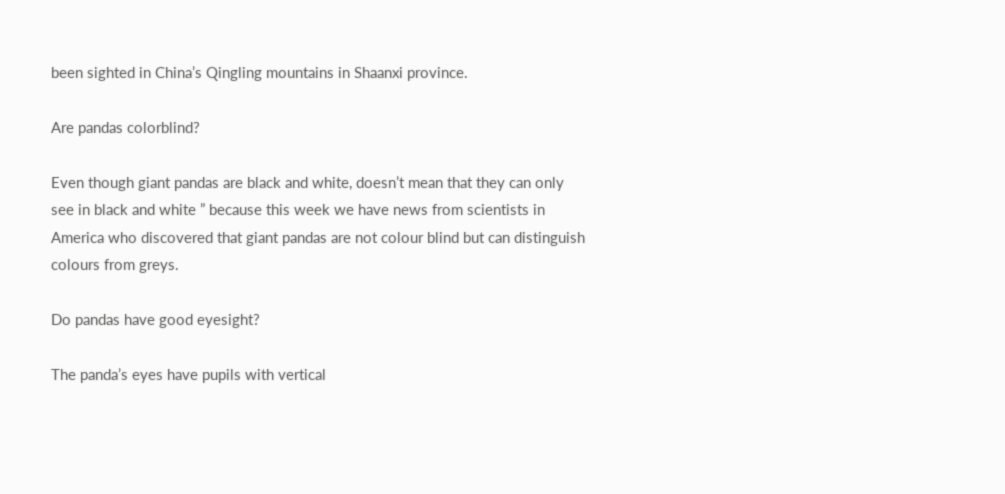been sighted in China’s Qingling mountains in Shaanxi province.

Are pandas colorblind?

Even though giant pandas are black and white, doesn’t mean that they can only see in black and white ” because this week we have news from scientists in America who discovered that giant pandas are not colour blind but can distinguish colours from greys.

Do pandas have good eyesight?

The panda’s eyes have pupils with vertical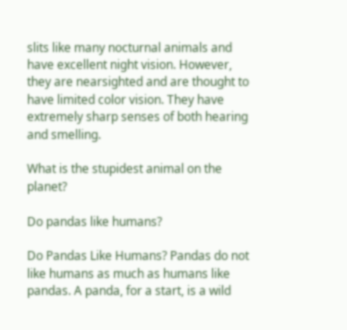slits like many nocturnal animals and have excellent night vision. However, they are nearsighted and are thought to have limited color vision. They have extremely sharp senses of both hearing and smelling.

What is the stupidest animal on the planet?

Do pandas like humans?

Do Pandas Like Humans? Pandas do not like humans as much as humans like pandas. A panda, for a start, is a wild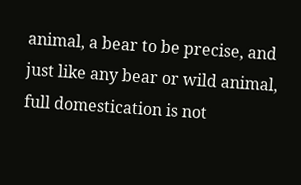animal, a bear to be precise, and just like any bear or wild animal, full domestication is not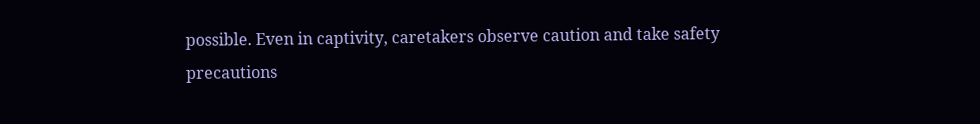possible. Even in captivity, caretakers observe caution and take safety precautions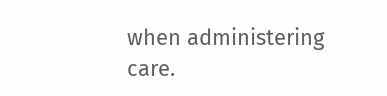when administering care.